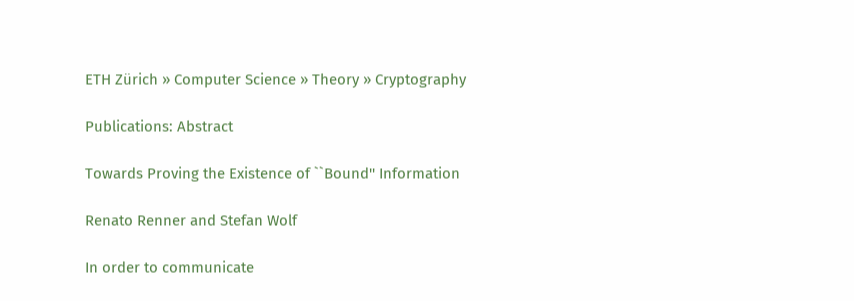ETH Zürich » Computer Science » Theory » Cryptography

Publications: Abstract

Towards Proving the Existence of ``Bound'' Information

Renato Renner and Stefan Wolf

In order to communicate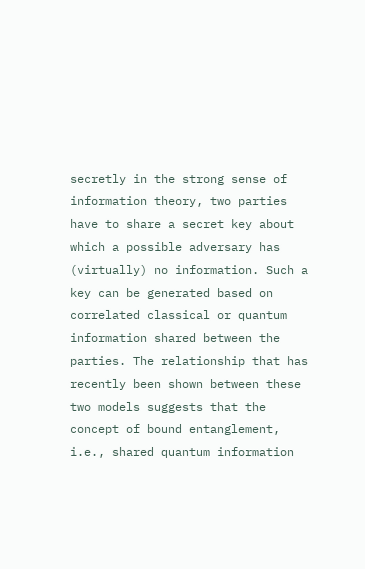secretly in the strong sense of information theory, two parties have to share a secret key about which a possible adversary has (virtually) no information. Such a key can be generated based on correlated classical or quantum information shared between the parties. The relationship that has recently been shown between these two models suggests that the concept of bound entanglement, i.e., shared quantum information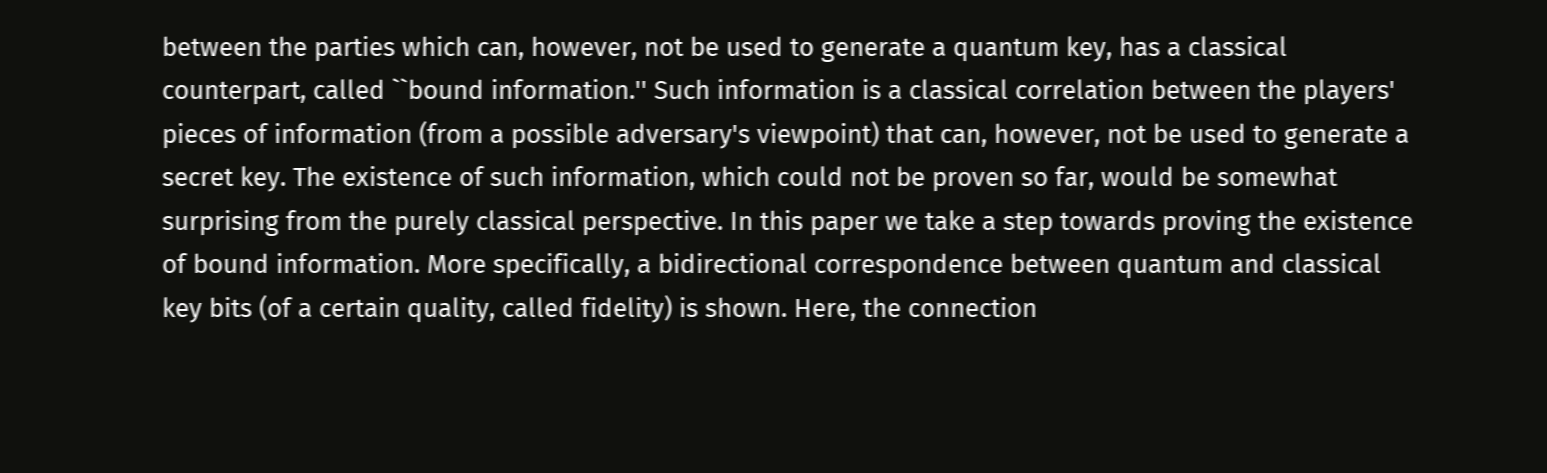between the parties which can, however, not be used to generate a quantum key, has a classical counterpart, called ``bound information.'' Such information is a classical correlation between the players' pieces of information (from a possible adversary's viewpoint) that can, however, not be used to generate a secret key. The existence of such information, which could not be proven so far, would be somewhat surprising from the purely classical perspective. In this paper we take a step towards proving the existence of bound information. More specifically, a bidirectional correspondence between quantum and classical key bits (of a certain quality, called fidelity) is shown. Here, the connection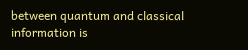between quantum and classical information is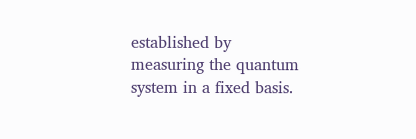established by measuring the quantum system in a fixed basis.